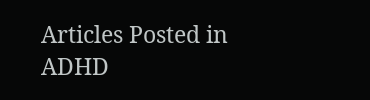Articles Posted in ADHD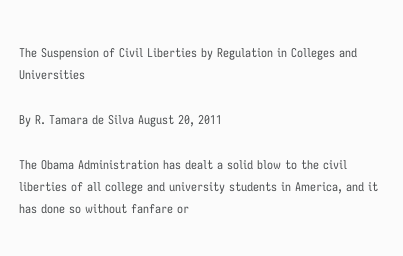The Suspension of Civil Liberties by Regulation in Colleges and Universities

By R. Tamara de Silva August 20, 2011

The Obama Administration has dealt a solid blow to the civil liberties of all college and university students in America, and it has done so without fanfare or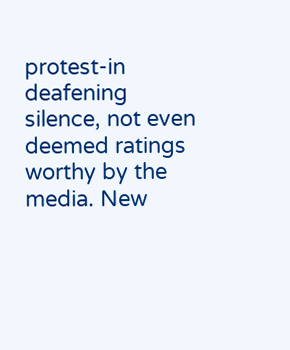protest-in deafening silence, not even deemed ratings worthy by the media. New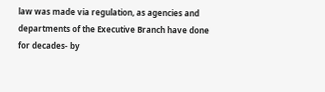law was made via regulation, as agencies and departments of the Executive Branch have done for decades- by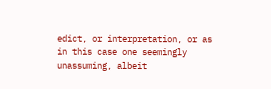edict, or interpretation, or as in this case one seemingly unassuming, albeit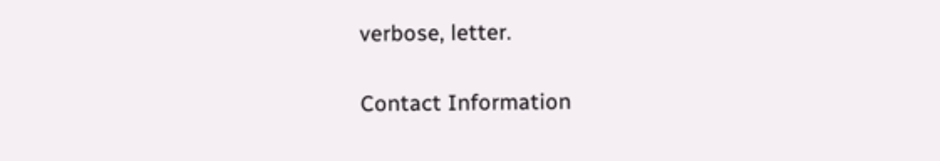verbose, letter.

Contact Information